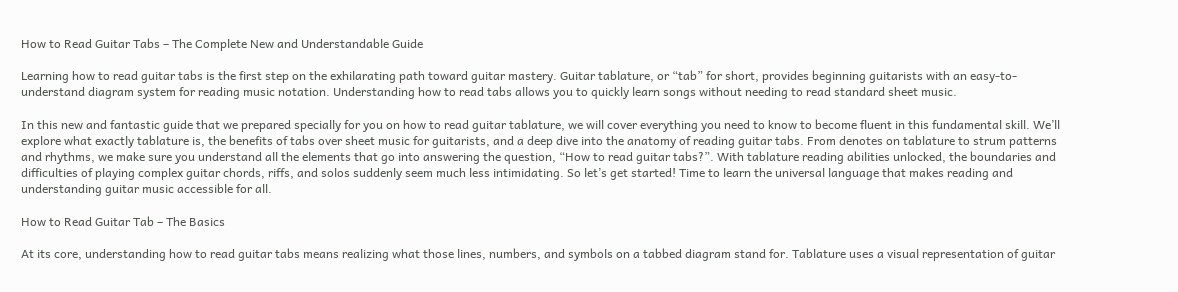How to Read Guitar Tabs – The Complete New and Understandable Guide

Learning how to read guitar tabs is the first step on the exhilarating path toward guitar mastery. Guitar tablature, or “tab” for short, provides beginning guitarists with an easy-to-understand diagram system for reading music notation. Understanding how to read tabs allows you to quickly learn songs without needing to read standard sheet music.

In this new and fantastic guide that we prepared specially for you on how to read guitar tablature, we will cover everything you need to know to become fluent in this fundamental skill. We’ll explore what exactly tablature is, the benefits of tabs over sheet music for guitarists, and a deep dive into the anatomy of reading guitar tabs. From denotes on tablature to strum patterns and rhythms, we make sure you understand all the elements that go into answering the question, “How to read guitar tabs?”. With tablature reading abilities unlocked, the boundaries and difficulties of playing complex guitar chords, riffs, and solos suddenly seem much less intimidating. So let’s get started! Time to learn the universal language that makes reading and understanding guitar music accessible for all.

How to Read Guitar Tab – The Basics

At its core, understanding how to read guitar tabs means realizing what those lines, numbers, and symbols on a tabbed diagram stand for. Tablature uses a visual representation of guitar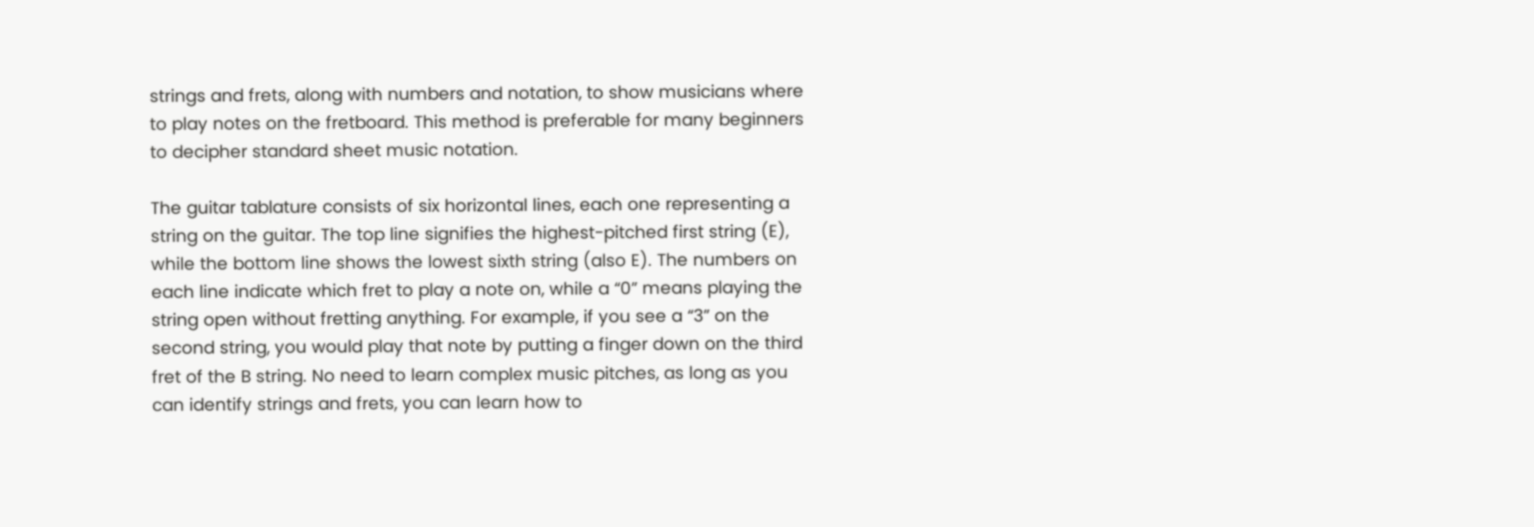strings and frets, along with numbers and notation, to show musicians where to play notes on the fretboard. This method is preferable for many beginners to decipher standard sheet music notation.

The guitar tablature consists of six horizontal lines, each one representing a string on the guitar. The top line signifies the highest-pitched first string (E), while the bottom line shows the lowest sixth string (also E). The numbers on each line indicate which fret to play a note on, while a “0” means playing the string open without fretting anything. For example, if you see a “3” on the second string, you would play that note by putting a finger down on the third fret of the B string. No need to learn complex music pitches, as long as you can identify strings and frets, you can learn how to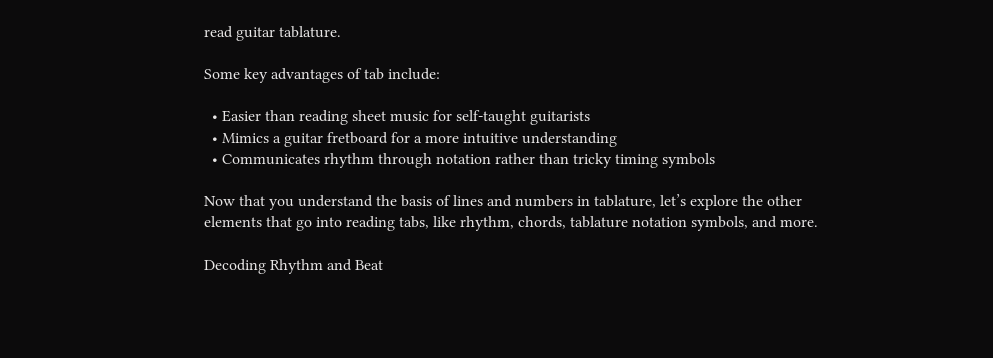read guitar tablature.

Some key advantages of tab include:

  • Easier than reading sheet music for self-taught guitarists
  • Mimics a guitar fretboard for a more intuitive understanding
  • Communicates rhythm through notation rather than tricky timing symbols

Now that you understand the basis of lines and numbers in tablature, let’s explore the other elements that go into reading tabs, like rhythm, chords, tablature notation symbols, and more.

Decoding Rhythm and Beat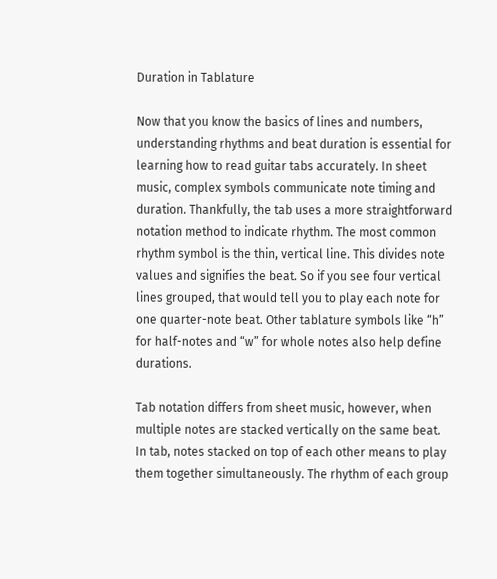Duration in Tablature

Now that you know the basics of lines and numbers, understanding rhythms and beat duration is essential for learning how to read guitar tabs accurately. In sheet music, complex symbols communicate note timing and duration. Thankfully, the tab uses a more straightforward notation method to indicate rhythm. The most common rhythm symbol is the thin, vertical line. This divides note values and signifies the beat. So if you see four vertical lines grouped, that would tell you to play each note for one quarter-note beat. Other tablature symbols like “h” for half-notes and “w” for whole notes also help define durations.

Tab notation differs from sheet music, however, when multiple notes are stacked vertically on the same beat. In tab, notes stacked on top of each other means to play them together simultaneously. The rhythm of each group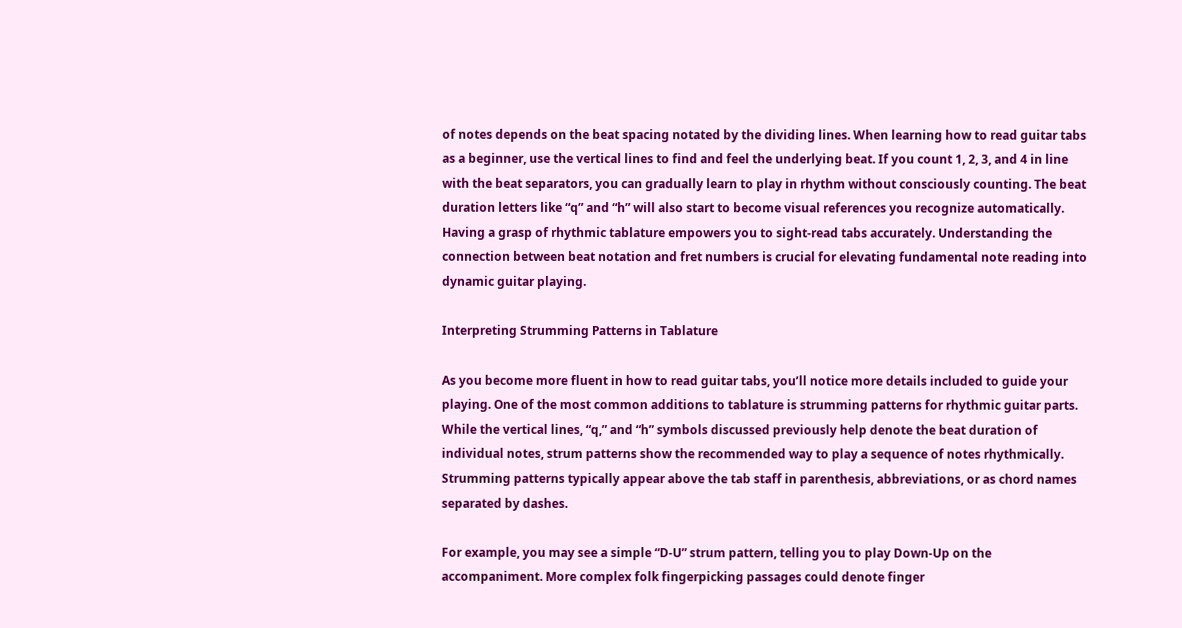of notes depends on the beat spacing notated by the dividing lines. When learning how to read guitar tabs as a beginner, use the vertical lines to find and feel the underlying beat. If you count 1, 2, 3, and 4 in line with the beat separators, you can gradually learn to play in rhythm without consciously counting. The beat duration letters like “q” and “h” will also start to become visual references you recognize automatically. Having a grasp of rhythmic tablature empowers you to sight-read tabs accurately. Understanding the connection between beat notation and fret numbers is crucial for elevating fundamental note reading into dynamic guitar playing.

Interpreting Strumming Patterns in Tablature

As you become more fluent in how to read guitar tabs, you’ll notice more details included to guide your playing. One of the most common additions to tablature is strumming patterns for rhythmic guitar parts. While the vertical lines, “q,” and “h” symbols discussed previously help denote the beat duration of individual notes, strum patterns show the recommended way to play a sequence of notes rhythmically. Strumming patterns typically appear above the tab staff in parenthesis, abbreviations, or as chord names separated by dashes.

For example, you may see a simple “D-U” strum pattern, telling you to play Down-Up on the accompaniment. More complex folk fingerpicking passages could denote finger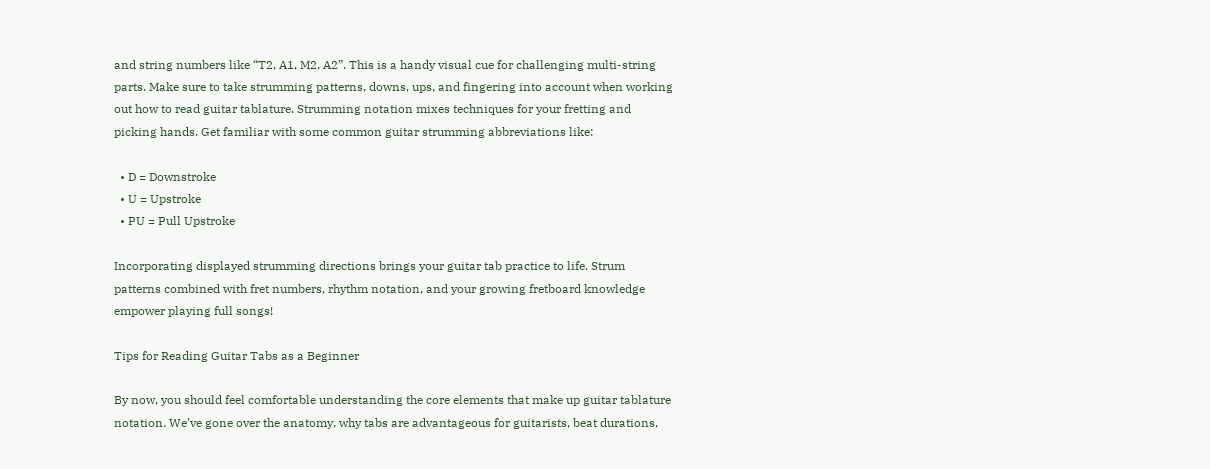and string numbers like “T2, A1, M2, A2”. This is a handy visual cue for challenging multi-string parts. Make sure to take strumming patterns, downs, ups, and fingering into account when working out how to read guitar tablature. Strumming notation mixes techniques for your fretting and picking hands. Get familiar with some common guitar strumming abbreviations like:

  • D = Downstroke
  • U = Upstroke
  • PU = Pull Upstroke

Incorporating displayed strumming directions brings your guitar tab practice to life. Strum patterns combined with fret numbers, rhythm notation, and your growing fretboard knowledge empower playing full songs!

Tips for Reading Guitar Tabs as a Beginner

By now, you should feel comfortable understanding the core elements that make up guitar tablature notation. We’ve gone over the anatomy, why tabs are advantageous for guitarists, beat durations,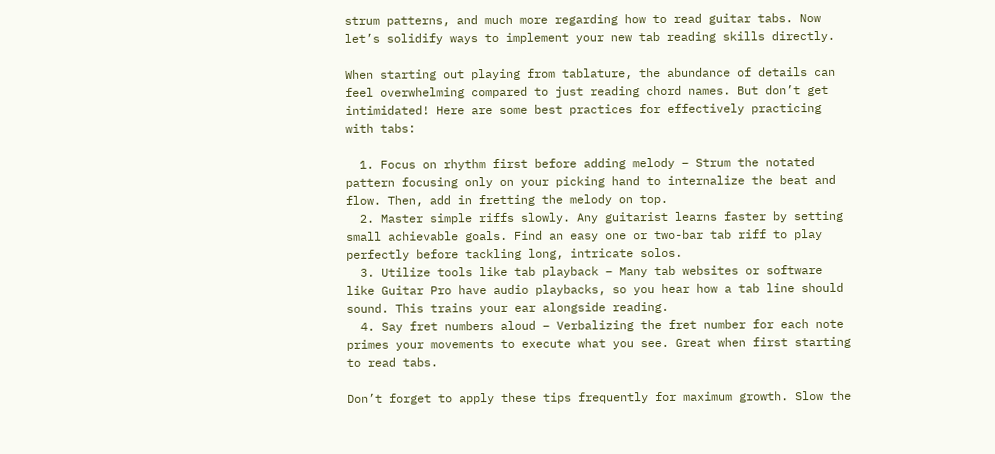strum patterns, and much more regarding how to read guitar tabs. Now let’s solidify ways to implement your new tab reading skills directly.

When starting out playing from tablature, the abundance of details can feel overwhelming compared to just reading chord names. But don’t get intimidated! Here are some best practices for effectively practicing with tabs:

  1. Focus on rhythm first before adding melody – Strum the notated pattern focusing only on your picking hand to internalize the beat and flow. Then, add in fretting the melody on top.
  2. Master simple riffs slowly. Any guitarist learns faster by setting small achievable goals. Find an easy one or two-bar tab riff to play perfectly before tackling long, intricate solos.
  3. Utilize tools like tab playback – Many tab websites or software like Guitar Pro have audio playbacks, so you hear how a tab line should sound. This trains your ear alongside reading.
  4. Say fret numbers aloud – Verbalizing the fret number for each note primes your movements to execute what you see. Great when first starting to read tabs.

Don’t forget to apply these tips frequently for maximum growth. Slow the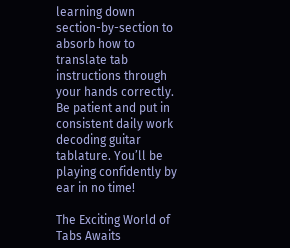learning down section-by-section to absorb how to translate tab instructions through your hands correctly. Be patient and put in consistent daily work decoding guitar tablature. You’ll be playing confidently by ear in no time!

The Exciting World of Tabs Awaits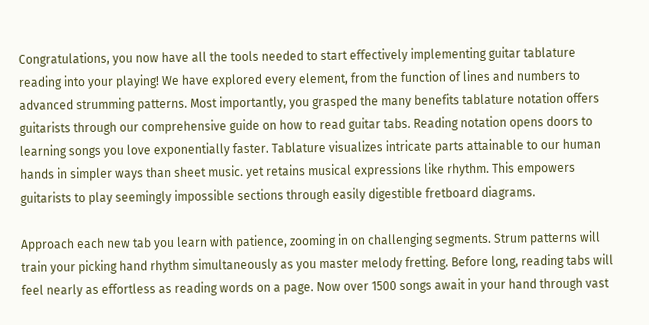Congratulations, you now have all the tools needed to start effectively implementing guitar tablature reading into your playing! We have explored every element, from the function of lines and numbers to advanced strumming patterns. Most importantly, you grasped the many benefits tablature notation offers guitarists through our comprehensive guide on how to read guitar tabs. Reading notation opens doors to learning songs you love exponentially faster. Tablature visualizes intricate parts attainable to our human hands in simpler ways than sheet music. yet retains musical expressions like rhythm. This empowers guitarists to play seemingly impossible sections through easily digestible fretboard diagrams.

Approach each new tab you learn with patience, zooming in on challenging segments. Strum patterns will train your picking hand rhythm simultaneously as you master melody fretting. Before long, reading tabs will feel nearly as effortless as reading words on a page. Now over 1500 songs await in your hand through vast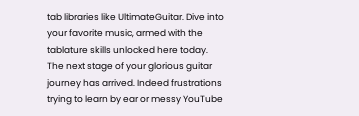tab libraries like UltimateGuitar. Dive into your favorite music, armed with the tablature skills unlocked here today. The next stage of your glorious guitar journey has arrived. Indeed frustrations trying to learn by ear or messy YouTube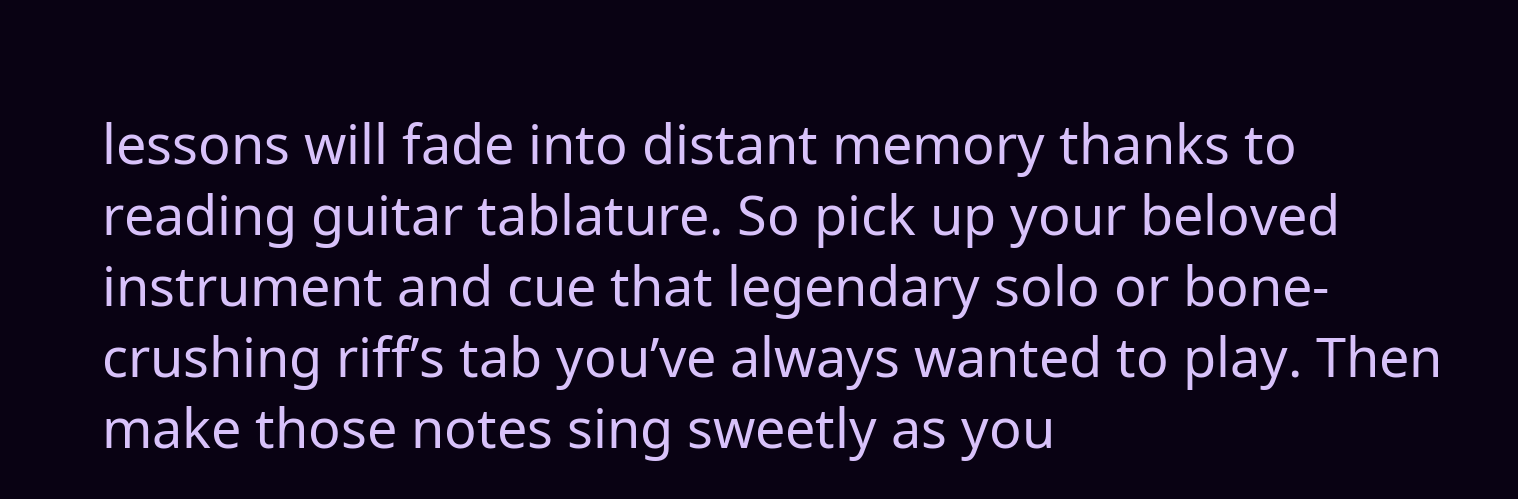lessons will fade into distant memory thanks to reading guitar tablature. So pick up your beloved instrument and cue that legendary solo or bone-crushing riff’s tab you’ve always wanted to play. Then make those notes sing sweetly as you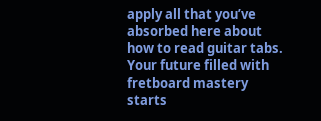apply all that you’ve absorbed here about how to read guitar tabs. Your future filled with fretboard mastery starts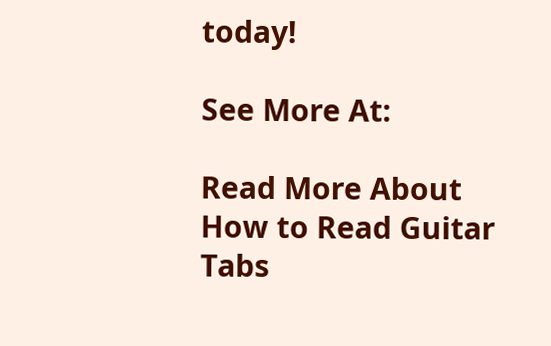today!

See More At:

Read More About How to Read Guitar Tabs